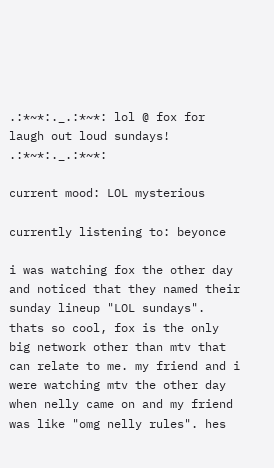.:*~*:._.:*~*: lol @ fox for laugh out loud sundays! .:*~*:._.:*~*:

current mood: LOL mysterious

currently listening to: beyonce

i was watching fox the other day and noticed that they named their sunday lineup "LOL sundays". thats so cool, fox is the only big network other than mtv that can relate to me. my friend and i were watching mtv the other day when nelly came on and my friend was like "omg nelly rules". hes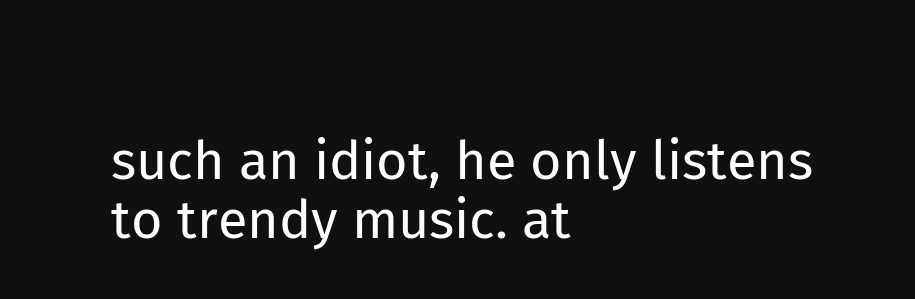such an idiot, he only listens to trendy music. at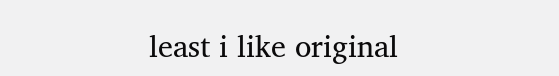least i like original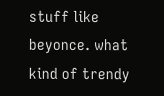stuff like beyonce. what kind of trendy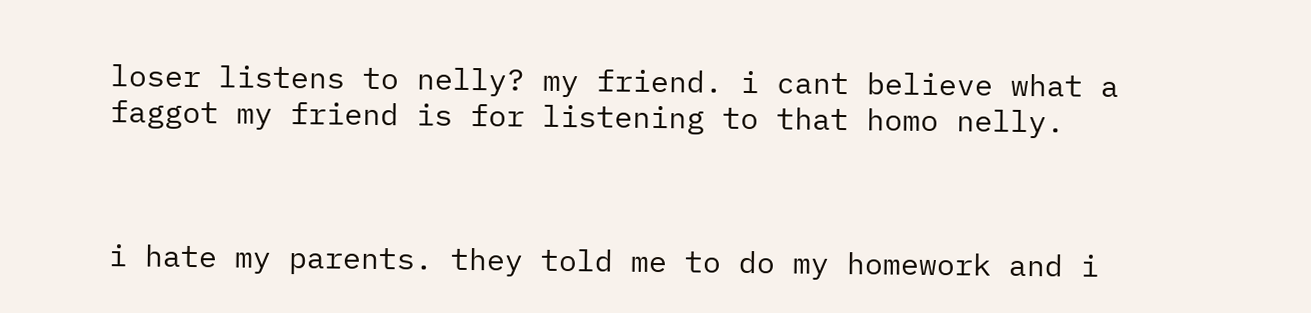loser listens to nelly? my friend. i cant believe what a faggot my friend is for listening to that homo nelly.



i hate my parents. they told me to do my homework and i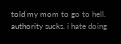told my mom to go to hell. authority sucks. i hate doing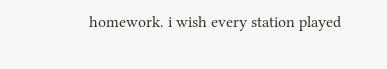homework. i wish every station played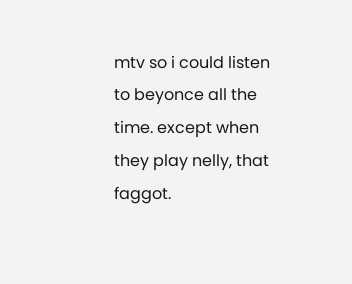mtv so i could listen to beyonce all the time. except when they play nelly, that faggot.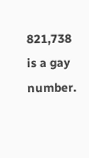821,738 is a gay number.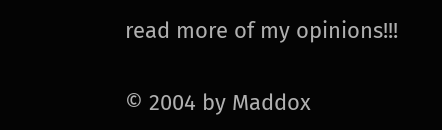read more of my opinions!!!

© 2004 by Maddox